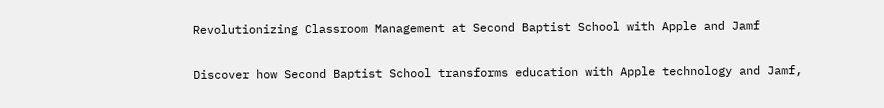Revolutionizing Classroom Management at Second Baptist School with Apple and Jamf

Discover how Second Baptist School transforms education with Apple technology and Jamf,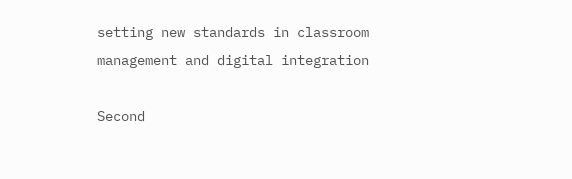setting new standards in classroom management and digital integration

Second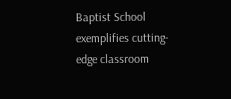Baptist School exemplifies cutting-edge classroom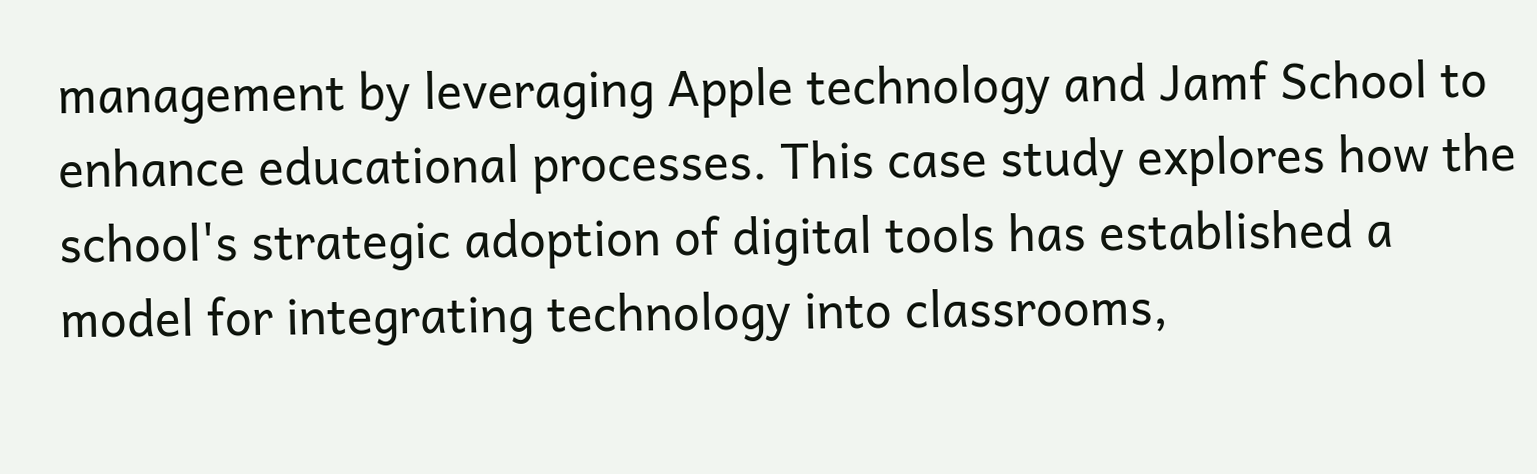management by leveraging Apple technology and Jamf School to enhance educational processes. This case study explores how the school's strategic adoption of digital tools has established a model for integrating technology into classrooms,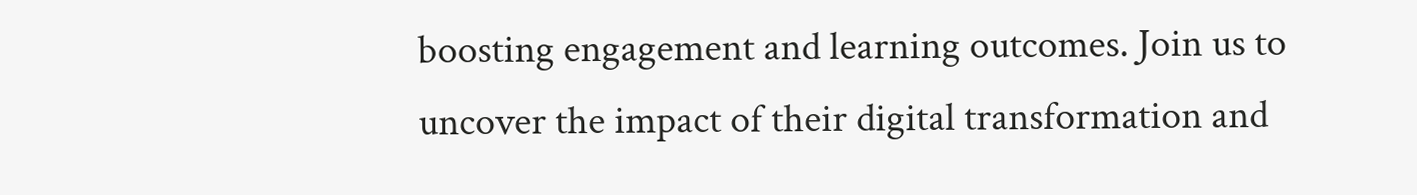boosting engagement and learning outcomes. Join us to uncover the impact of their digital transformation and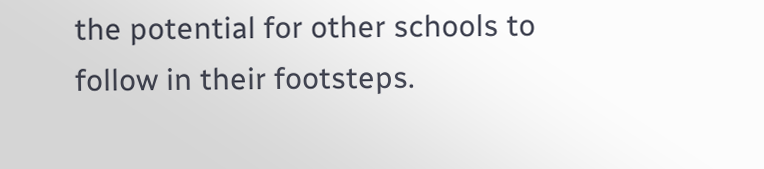the potential for other schools to follow in their footsteps.